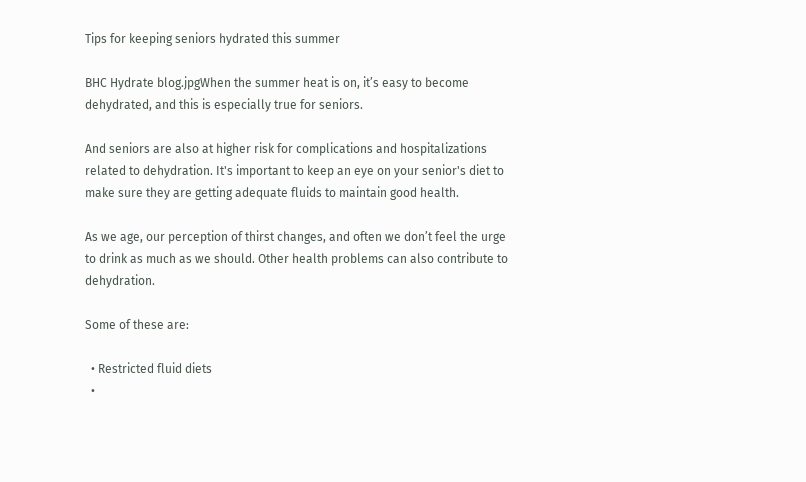Tips for keeping seniors hydrated this summer

BHC Hydrate blog.jpgWhen the summer heat is on, it’s easy to become dehydrated, and this is especially true for seniors.

And seniors are also at higher risk for complications and hospitalizations related to dehydration. It's important to keep an eye on your senior's diet to make sure they are getting adequate fluids to maintain good health.

As we age, our perception of thirst changes, and often we don’t feel the urge to drink as much as we should. Other health problems can also contribute to dehydration.

Some of these are:

  • Restricted fluid diets
  •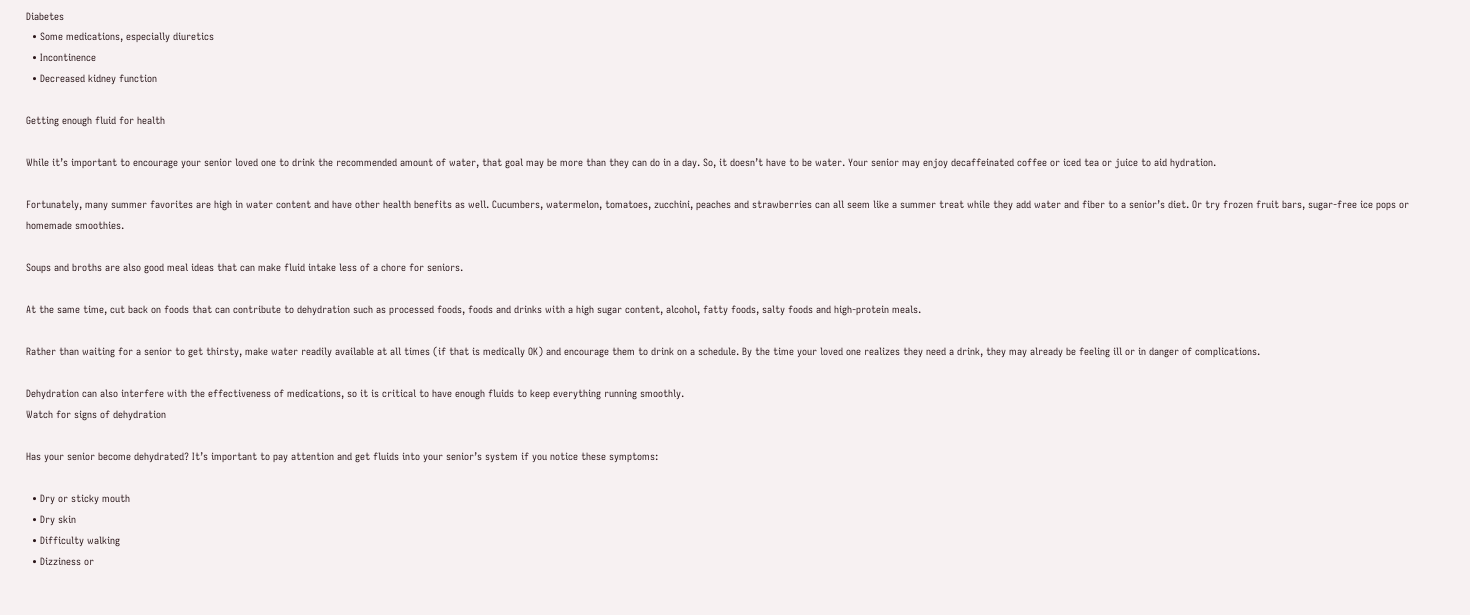Diabetes
  • Some medications, especially diuretics
  • Incontinence
  • Decreased kidney function

Getting enough fluid for health

While it’s important to encourage your senior loved one to drink the recommended amount of water, that goal may be more than they can do in a day. So, it doesn’t have to be water. Your senior may enjoy decaffeinated coffee or iced tea or juice to aid hydration.

Fortunately, many summer favorites are high in water content and have other health benefits as well. Cucumbers, watermelon, tomatoes, zucchini, peaches and strawberries can all seem like a summer treat while they add water and fiber to a senior’s diet. Or try frozen fruit bars, sugar-free ice pops or homemade smoothies.

Soups and broths are also good meal ideas that can make fluid intake less of a chore for seniors.

At the same time, cut back on foods that can contribute to dehydration such as processed foods, foods and drinks with a high sugar content, alcohol, fatty foods, salty foods and high-protein meals.

Rather than waiting for a senior to get thirsty, make water readily available at all times (if that is medically OK) and encourage them to drink on a schedule. By the time your loved one realizes they need a drink, they may already be feeling ill or in danger of complications.

Dehydration can also interfere with the effectiveness of medications, so it is critical to have enough fluids to keep everything running smoothly.
Watch for signs of dehydration

Has your senior become dehydrated? It’s important to pay attention and get fluids into your senior’s system if you notice these symptoms:

  • Dry or sticky mouth
  • Dry skin
  • Difficulty walking
  • Dizziness or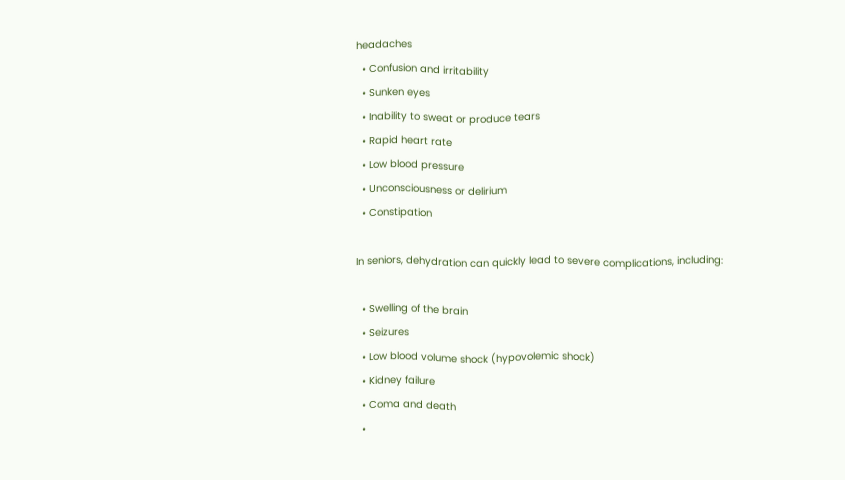headaches
  • Confusion and irritability
  • Sunken eyes
  • Inability to sweat or produce tears
  • Rapid heart rate
  • Low blood pressure
  • Unconsciousness or delirium
  • Constipation

In seniors, dehydration can quickly lead to severe complications, including:

  • Swelling of the brain
  • Seizures
  • Low blood volume shock (hypovolemic shock)
  • Kidney failure
  • Coma and death
  •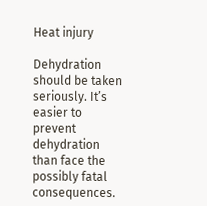Heat injury

Dehydration should be taken seriously. It’s easier to prevent dehydration than face the possibly fatal consequences.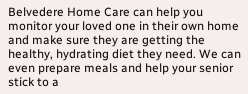Belvedere Home Care can help you monitor your loved one in their own home and make sure they are getting the healthy, hydrating diet they need. We can even prepare meals and help your senior stick to a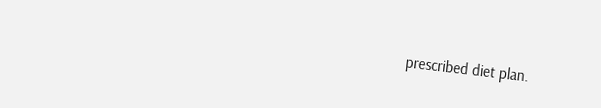prescribed diet plan.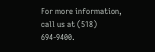For more information, call us at (518) 694-9400.